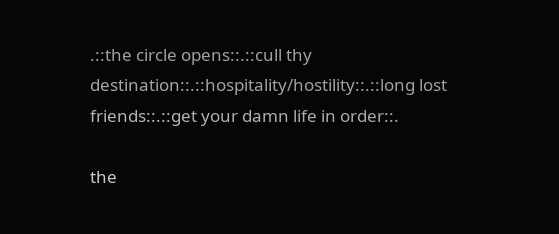.::the circle opens::.::cull thy destination::.::hospitality/hostility::.::long lost friends::.::get your damn life in order::.

the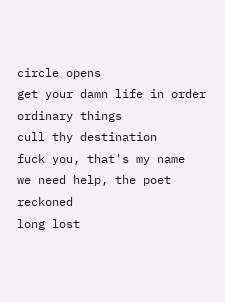circle opens
get your damn life in order
ordinary things
cull thy destination
fuck you, that's my name
we need help, the poet reckoned
long lost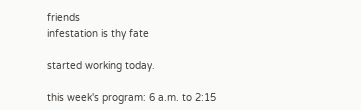friends
infestation is thy fate

started working today.

this week's program: 6 a.m. to 2:15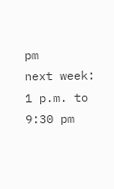pm
next week: 1 p.m. to 9:30 pm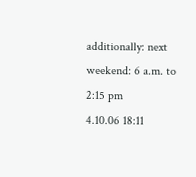additionally: next weekend: 6 a.m. to 2:15 pm
4.10.06 18:11